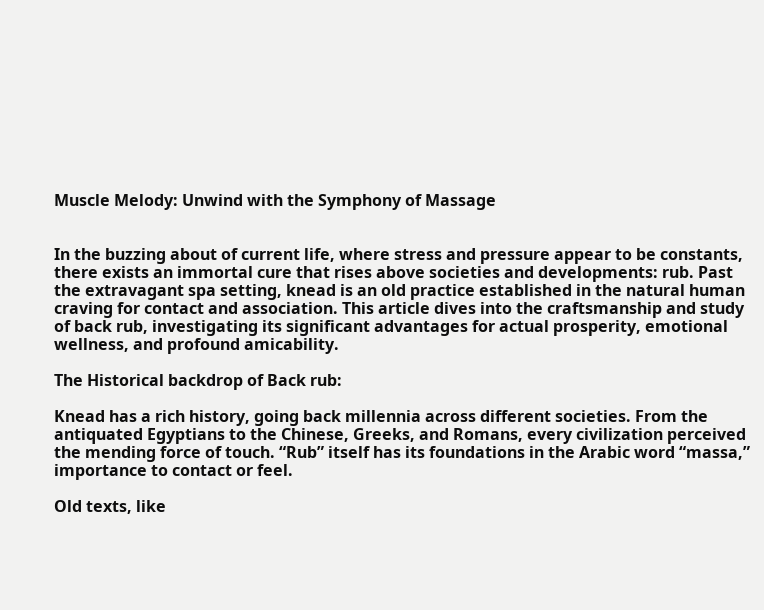Muscle Melody: Unwind with the Symphony of Massage


In the buzzing about of current life, where stress and pressure appear to be constants, there exists an immortal cure that rises above societies and developments: rub. Past the extravagant spa setting, knead is an old practice established in the natural human craving for contact and association. This article dives into the craftsmanship and study of back rub, investigating its significant advantages for actual prosperity, emotional wellness, and profound amicability.

The Historical backdrop of Back rub:

Knead has a rich history, going back millennia across different societies. From the antiquated Egyptians to the Chinese, Greeks, and Romans, every civilization perceived the mending force of touch. “Rub” itself has its foundations in the Arabic word “massa,” importance to contact or feel.

Old texts, like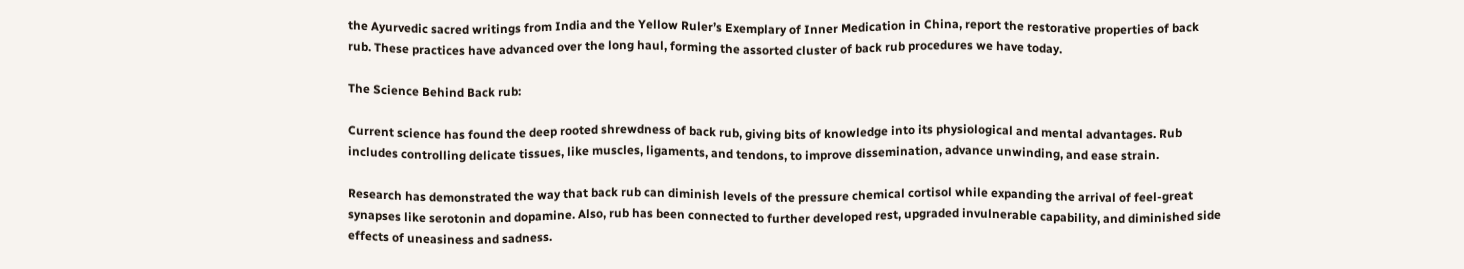the Ayurvedic sacred writings from India and the Yellow Ruler’s Exemplary of Inner Medication in China, report the restorative properties of back rub. These practices have advanced over the long haul, forming the assorted cluster of back rub procedures we have today.

The Science Behind Back rub:

Current science has found the deep rooted shrewdness of back rub, giving bits of knowledge into its physiological and mental advantages. Rub includes controlling delicate tissues, like muscles, ligaments, and tendons, to improve dissemination, advance unwinding, and ease strain.

Research has demonstrated the way that back rub can diminish levels of the pressure chemical cortisol while expanding the arrival of feel-great synapses like serotonin and dopamine. Also, rub has been connected to further developed rest, upgraded invulnerable capability, and diminished side effects of uneasiness and sadness.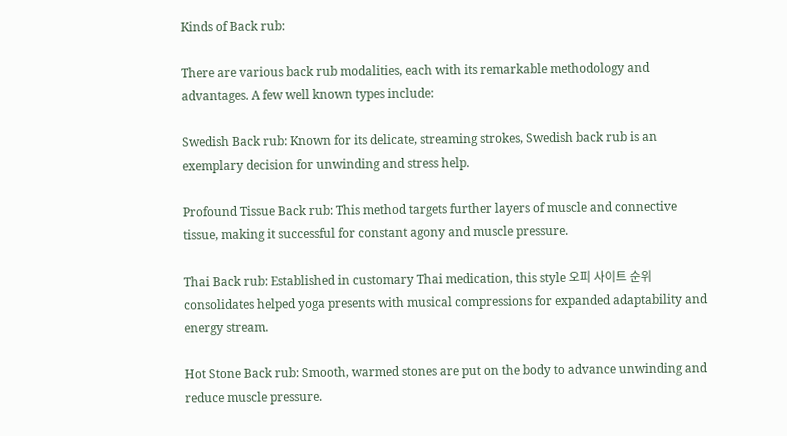Kinds of Back rub:

There are various back rub modalities, each with its remarkable methodology and advantages. A few well known types include:

Swedish Back rub: Known for its delicate, streaming strokes, Swedish back rub is an exemplary decision for unwinding and stress help.

Profound Tissue Back rub: This method targets further layers of muscle and connective tissue, making it successful for constant agony and muscle pressure.

Thai Back rub: Established in customary Thai medication, this style 오피 사이트 순위 consolidates helped yoga presents with musical compressions for expanded adaptability and energy stream.

Hot Stone Back rub: Smooth, warmed stones are put on the body to advance unwinding and reduce muscle pressure.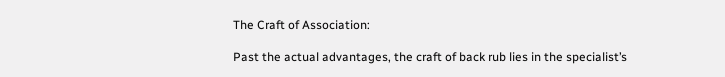The Craft of Association:

Past the actual advantages, the craft of back rub lies in the specialist’s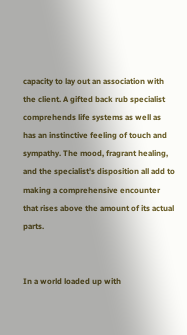capacity to lay out an association with the client. A gifted back rub specialist comprehends life systems as well as has an instinctive feeling of touch and sympathy. The mood, fragrant healing, and the specialist’s disposition all add to making a comprehensive encounter that rises above the amount of its actual parts.


In a world loaded up with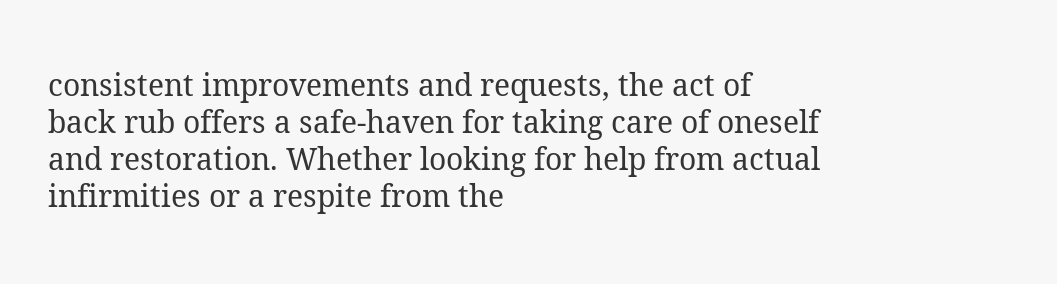consistent improvements and requests, the act of back rub offers a safe-haven for taking care of oneself and restoration. Whether looking for help from actual infirmities or a respite from the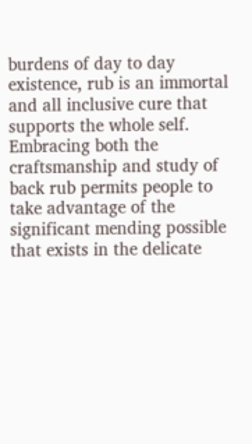burdens of day to day existence, rub is an immortal and all inclusive cure that supports the whole self. Embracing both the craftsmanship and study of back rub permits people to take advantage of the significant mending possible that exists in the delicate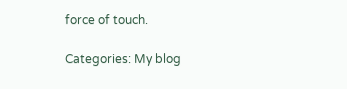force of touch.

Categories: My blog